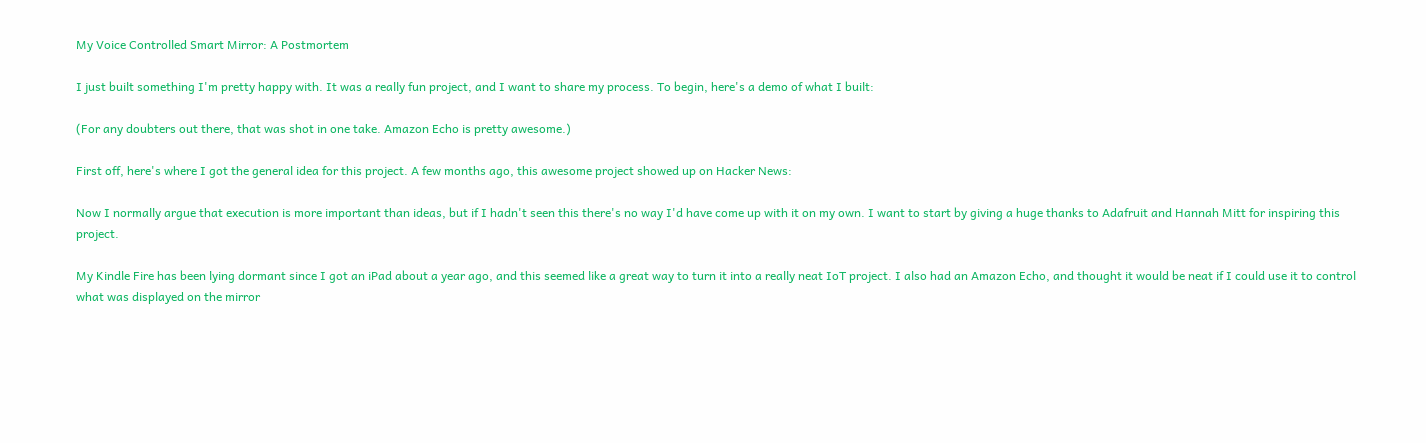My Voice Controlled Smart Mirror: A Postmortem

I just built something I'm pretty happy with. It was a really fun project, and I want to share my process. To begin, here's a demo of what I built:

(For any doubters out there, that was shot in one take. Amazon Echo is pretty awesome.)

First off, here's where I got the general idea for this project. A few months ago, this awesome project showed up on Hacker News:

Now I normally argue that execution is more important than ideas, but if I hadn't seen this there's no way I'd have come up with it on my own. I want to start by giving a huge thanks to Adafruit and Hannah Mitt for inspiring this project.

My Kindle Fire has been lying dormant since I got an iPad about a year ago, and this seemed like a great way to turn it into a really neat IoT project. I also had an Amazon Echo, and thought it would be neat if I could use it to control what was displayed on the mirror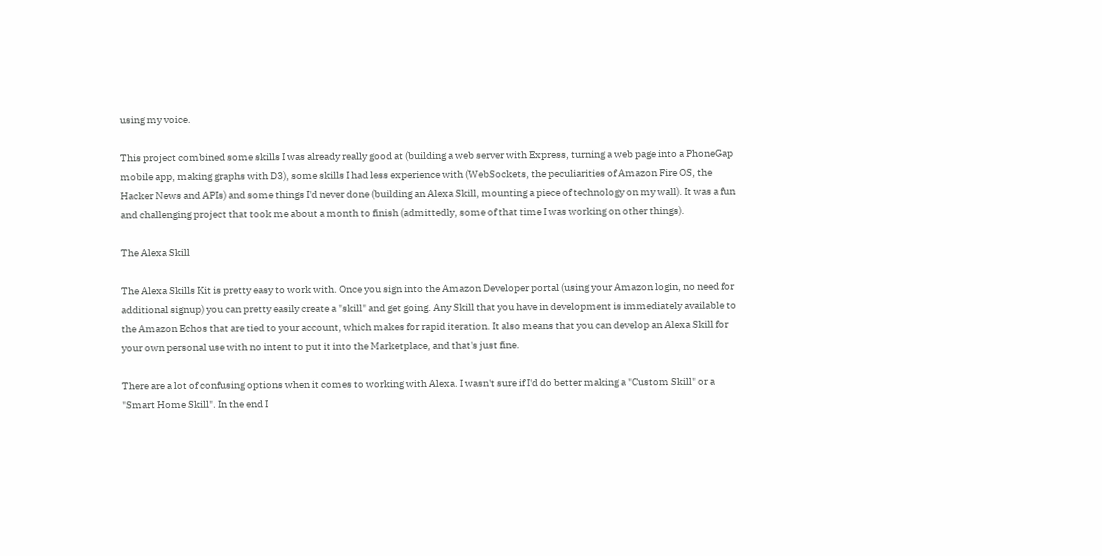using my voice.

This project combined some skills I was already really good at (building a web server with Express, turning a web page into a PhoneGap mobile app, making graphs with D3), some skills I had less experience with (WebSockets, the peculiarities of Amazon Fire OS, the Hacker News and APIs) and some things I'd never done (building an Alexa Skill, mounting a piece of technology on my wall). It was a fun and challenging project that took me about a month to finish (admittedly, some of that time I was working on other things).

The Alexa Skill

The Alexa Skills Kit is pretty easy to work with. Once you sign into the Amazon Developer portal (using your Amazon login, no need for additional signup) you can pretty easily create a "skill" and get going. Any Skill that you have in development is immediately available to the Amazon Echos that are tied to your account, which makes for rapid iteration. It also means that you can develop an Alexa Skill for your own personal use with no intent to put it into the Marketplace, and that's just fine.

There are a lot of confusing options when it comes to working with Alexa. I wasn't sure if I'd do better making a "Custom Skill" or a "Smart Home Skill". In the end I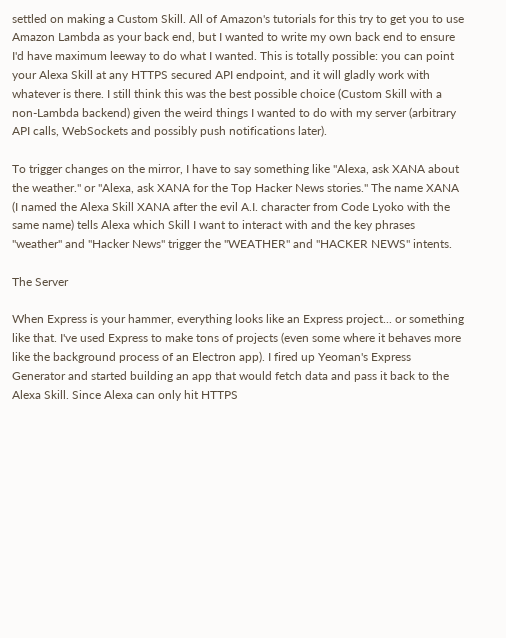settled on making a Custom Skill. All of Amazon's tutorials for this try to get you to use Amazon Lambda as your back end, but I wanted to write my own back end to ensure I'd have maximum leeway to do what I wanted. This is totally possible: you can point your Alexa Skill at any HTTPS secured API endpoint, and it will gladly work with whatever is there. I still think this was the best possible choice (Custom Skill with a non-Lambda backend) given the weird things I wanted to do with my server (arbitrary API calls, WebSockets and possibly push notifications later).

To trigger changes on the mirror, I have to say something like "Alexa, ask XANA about the weather." or "Alexa, ask XANA for the Top Hacker News stories." The name XANA (I named the Alexa Skill XANA after the evil A.I. character from Code Lyoko with the same name) tells Alexa which Skill I want to interact with and the key phrases "weather" and "Hacker News" trigger the "WEATHER" and "HACKER NEWS" intents.

The Server

When Express is your hammer, everything looks like an Express project... or something like that. I've used Express to make tons of projects (even some where it behaves more like the background process of an Electron app). I fired up Yeoman's Express Generator and started building an app that would fetch data and pass it back to the Alexa Skill. Since Alexa can only hit HTTPS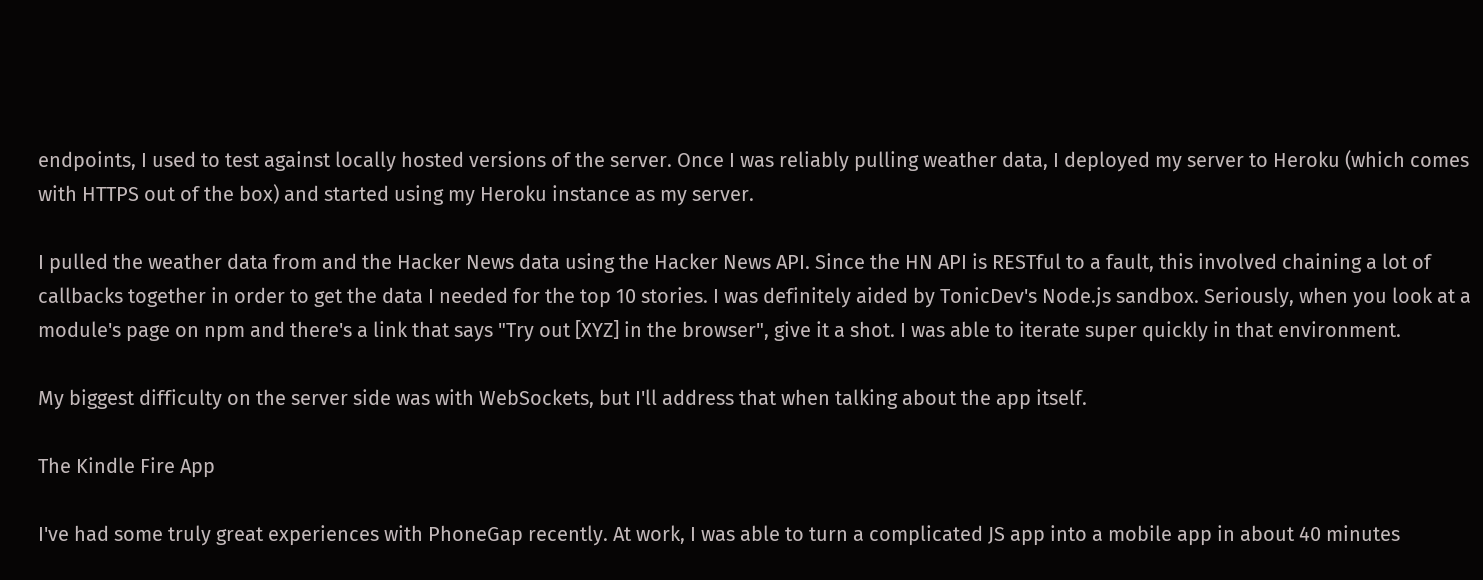endpoints, I used to test against locally hosted versions of the server. Once I was reliably pulling weather data, I deployed my server to Heroku (which comes with HTTPS out of the box) and started using my Heroku instance as my server.

I pulled the weather data from and the Hacker News data using the Hacker News API. Since the HN API is RESTful to a fault, this involved chaining a lot of callbacks together in order to get the data I needed for the top 10 stories. I was definitely aided by TonicDev's Node.js sandbox. Seriously, when you look at a module's page on npm and there's a link that says "Try out [XYZ] in the browser", give it a shot. I was able to iterate super quickly in that environment.

My biggest difficulty on the server side was with WebSockets, but I'll address that when talking about the app itself.

The Kindle Fire App

I've had some truly great experiences with PhoneGap recently. At work, I was able to turn a complicated JS app into a mobile app in about 40 minutes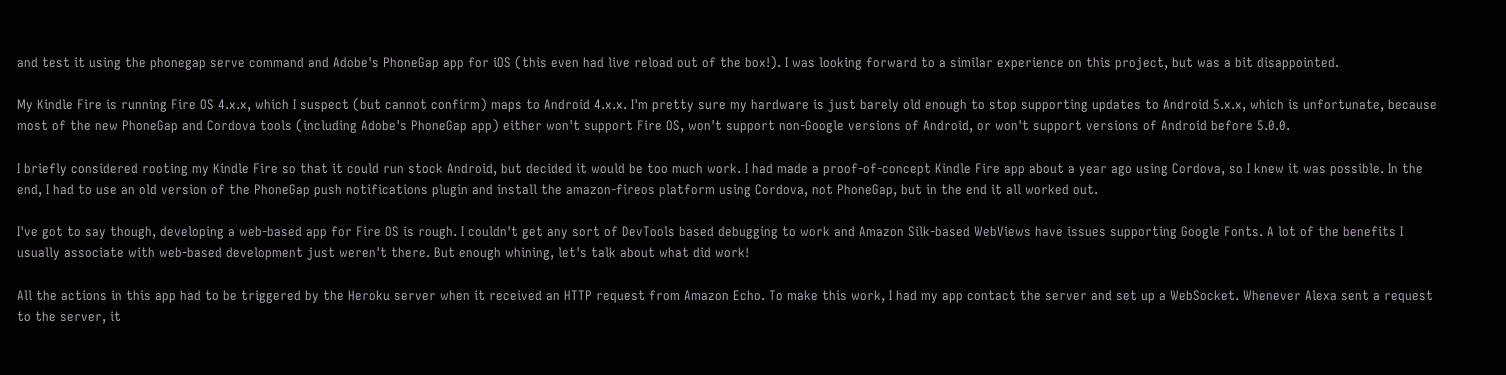and test it using the phonegap serve command and Adobe's PhoneGap app for iOS (this even had live reload out of the box!). I was looking forward to a similar experience on this project, but was a bit disappointed.

My Kindle Fire is running Fire OS 4.x.x, which I suspect (but cannot confirm) maps to Android 4.x.x. I'm pretty sure my hardware is just barely old enough to stop supporting updates to Android 5.x.x, which is unfortunate, because most of the new PhoneGap and Cordova tools (including Adobe's PhoneGap app) either won't support Fire OS, won't support non-Google versions of Android, or won't support versions of Android before 5.0.0.

I briefly considered rooting my Kindle Fire so that it could run stock Android, but decided it would be too much work. I had made a proof-of-concept Kindle Fire app about a year ago using Cordova, so I knew it was possible. In the end, I had to use an old version of the PhoneGap push notifications plugin and install the amazon-fireos platform using Cordova, not PhoneGap, but in the end it all worked out.

I've got to say though, developing a web-based app for Fire OS is rough. I couldn't get any sort of DevTools based debugging to work and Amazon Silk-based WebViews have issues supporting Google Fonts. A lot of the benefits I usually associate with web-based development just weren't there. But enough whining, let's talk about what did work!

All the actions in this app had to be triggered by the Heroku server when it received an HTTP request from Amazon Echo. To make this work, I had my app contact the server and set up a WebSocket. Whenever Alexa sent a request to the server, it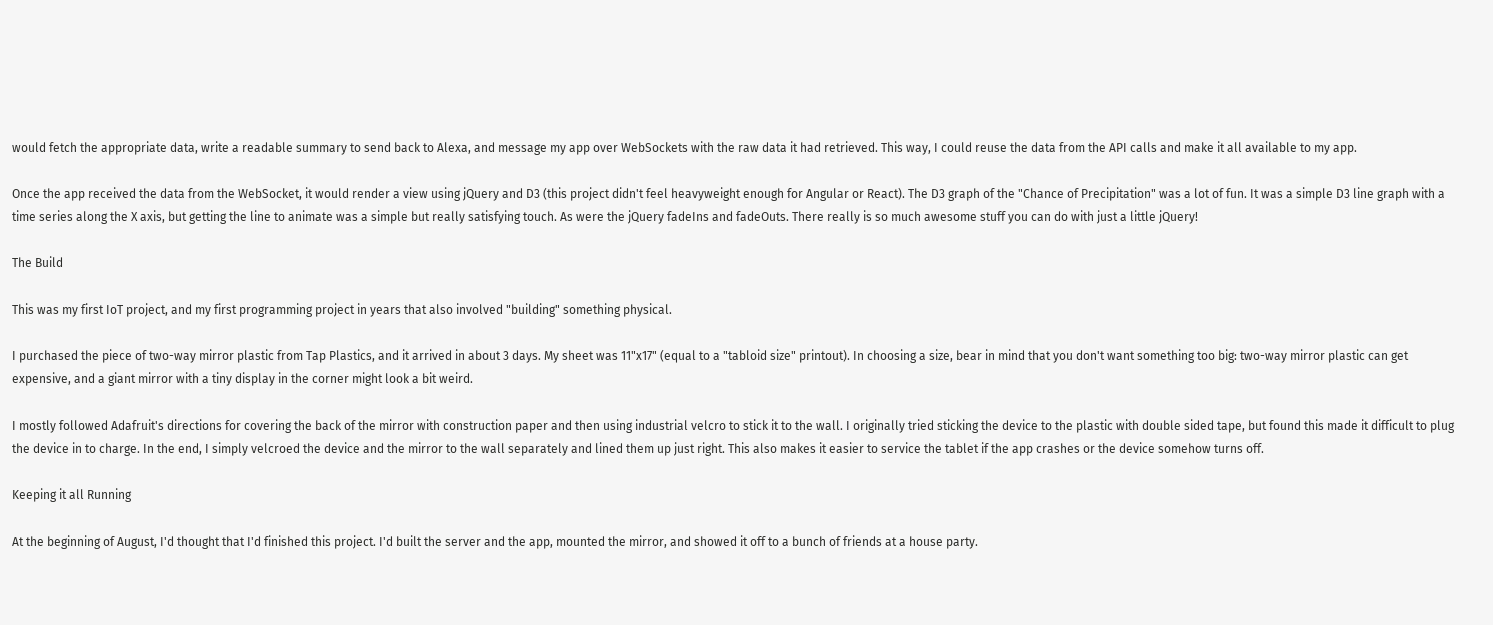would fetch the appropriate data, write a readable summary to send back to Alexa, and message my app over WebSockets with the raw data it had retrieved. This way, I could reuse the data from the API calls and make it all available to my app.

Once the app received the data from the WebSocket, it would render a view using jQuery and D3 (this project didn't feel heavyweight enough for Angular or React). The D3 graph of the "Chance of Precipitation" was a lot of fun. It was a simple D3 line graph with a time series along the X axis, but getting the line to animate was a simple but really satisfying touch. As were the jQuery fadeIns and fadeOuts. There really is so much awesome stuff you can do with just a little jQuery!

The Build

This was my first IoT project, and my first programming project in years that also involved "building" something physical.

I purchased the piece of two-way mirror plastic from Tap Plastics, and it arrived in about 3 days. My sheet was 11"x17" (equal to a "tabloid size" printout). In choosing a size, bear in mind that you don't want something too big: two-way mirror plastic can get expensive, and a giant mirror with a tiny display in the corner might look a bit weird.

I mostly followed Adafruit's directions for covering the back of the mirror with construction paper and then using industrial velcro to stick it to the wall. I originally tried sticking the device to the plastic with double sided tape, but found this made it difficult to plug the device in to charge. In the end, I simply velcroed the device and the mirror to the wall separately and lined them up just right. This also makes it easier to service the tablet if the app crashes or the device somehow turns off.

Keeping it all Running

At the beginning of August, I'd thought that I'd finished this project. I'd built the server and the app, mounted the mirror, and showed it off to a bunch of friends at a house party.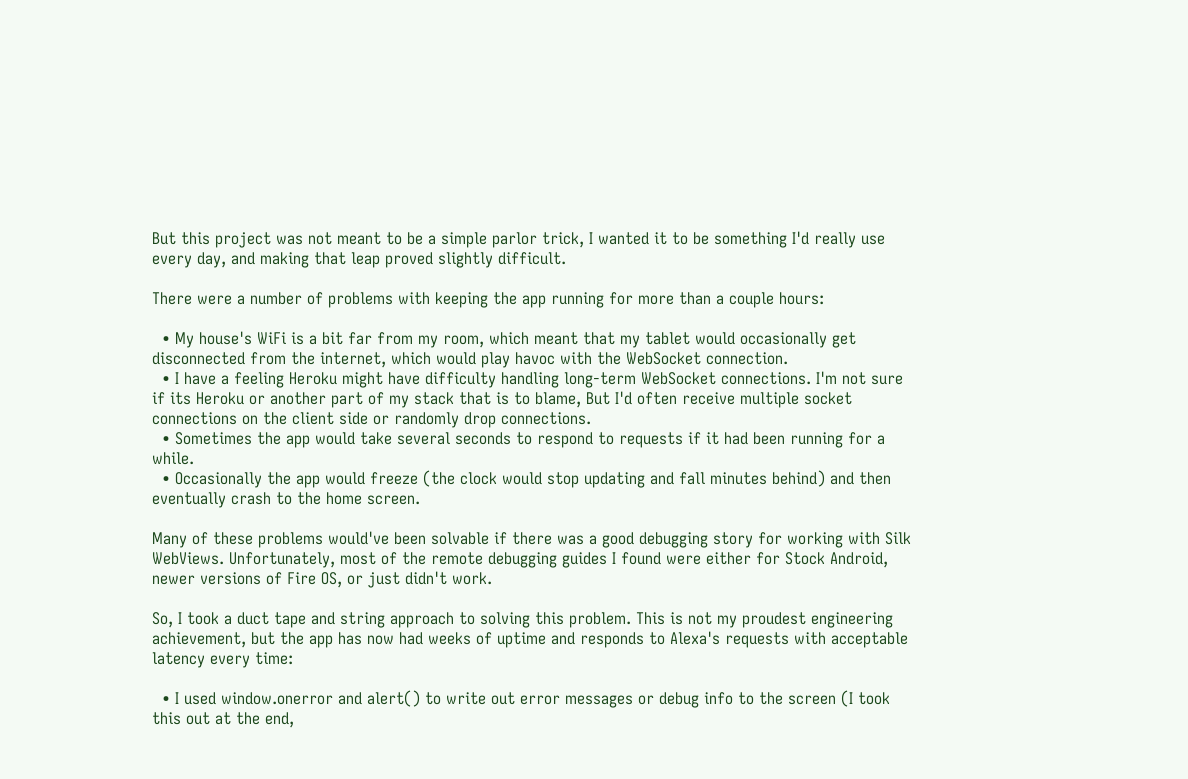But this project was not meant to be a simple parlor trick, I wanted it to be something I'd really use every day, and making that leap proved slightly difficult.

There were a number of problems with keeping the app running for more than a couple hours:

  • My house's WiFi is a bit far from my room, which meant that my tablet would occasionally get disconnected from the internet, which would play havoc with the WebSocket connection.
  • I have a feeling Heroku might have difficulty handling long-term WebSocket connections. I'm not sure if its Heroku or another part of my stack that is to blame, But I'd often receive multiple socket connections on the client side or randomly drop connections.
  • Sometimes the app would take several seconds to respond to requests if it had been running for a while.
  • Occasionally the app would freeze (the clock would stop updating and fall minutes behind) and then eventually crash to the home screen.

Many of these problems would've been solvable if there was a good debugging story for working with Silk WebViews. Unfortunately, most of the remote debugging guides I found were either for Stock Android, newer versions of Fire OS, or just didn't work.

So, I took a duct tape and string approach to solving this problem. This is not my proudest engineering achievement, but the app has now had weeks of uptime and responds to Alexa's requests with acceptable latency every time:

  • I used window.onerror and alert() to write out error messages or debug info to the screen (I took this out at the end,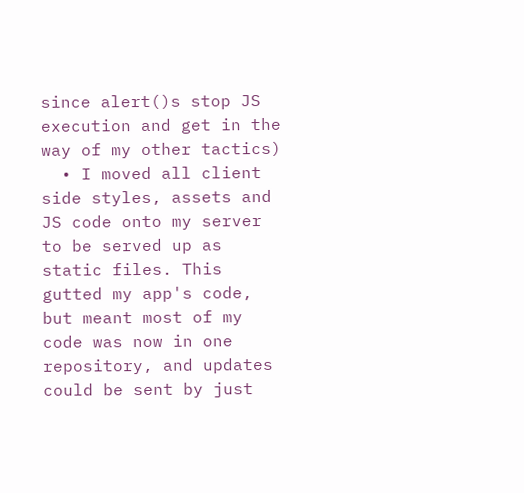since alert()s stop JS execution and get in the way of my other tactics)
  • I moved all client side styles, assets and JS code onto my server to be served up as static files. This gutted my app's code, but meant most of my code was now in one repository, and updates could be sent by just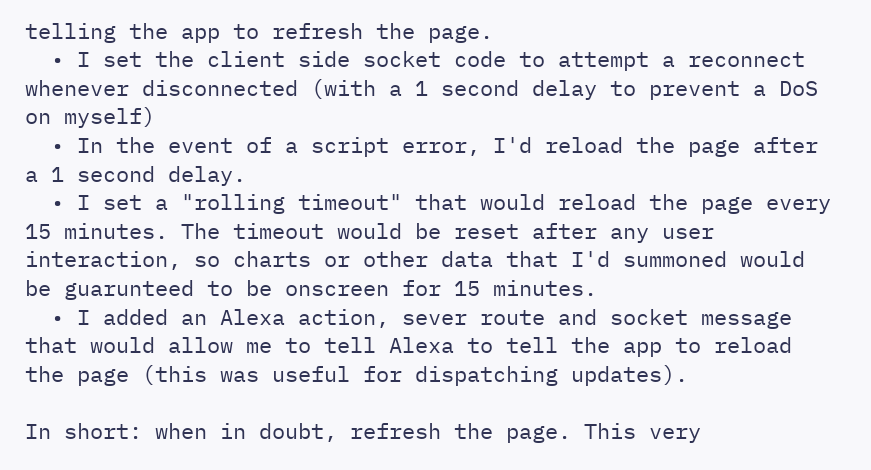telling the app to refresh the page.
  • I set the client side socket code to attempt a reconnect whenever disconnected (with a 1 second delay to prevent a DoS on myself)
  • In the event of a script error, I'd reload the page after a 1 second delay.
  • I set a "rolling timeout" that would reload the page every 15 minutes. The timeout would be reset after any user interaction, so charts or other data that I'd summoned would be guarunteed to be onscreen for 15 minutes.
  • I added an Alexa action, sever route and socket message that would allow me to tell Alexa to tell the app to reload the page (this was useful for dispatching updates).

In short: when in doubt, refresh the page. This very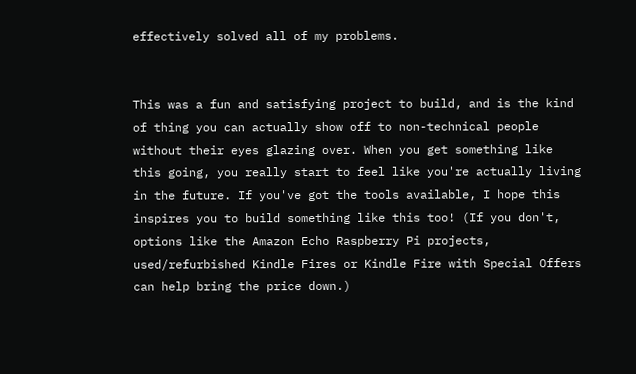effectively solved all of my problems.


This was a fun and satisfying project to build, and is the kind of thing you can actually show off to non-technical people without their eyes glazing over. When you get something like this going, you really start to feel like you're actually living in the future. If you've got the tools available, I hope this inspires you to build something like this too! (If you don't, options like the Amazon Echo Raspberry Pi projects, used/refurbished Kindle Fires or Kindle Fire with Special Offers can help bring the price down.)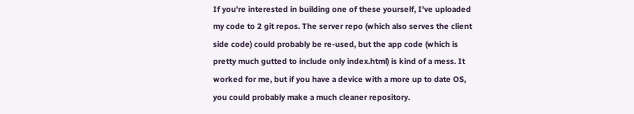If you're interested in building one of these yourself, I've uploaded my code to 2 git repos. The server repo (which also serves the client side code) could probably be re-used, but the app code (which is pretty much gutted to include only index.html) is kind of a mess. It worked for me, but if you have a device with a more up to date OS, you could probably make a much cleaner repository.